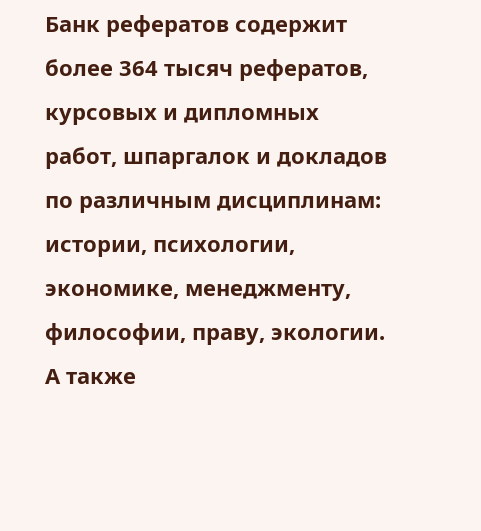Банк рефератов содержит более 364 тысяч рефератов, курсовых и дипломных работ, шпаргалок и докладов по различным дисциплинам: истории, психологии, экономике, менеджменту, философии, праву, экологии. А также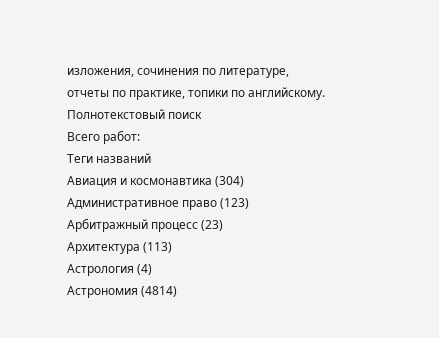изложения, сочинения по литературе, отчеты по практике, топики по английскому.
Полнотекстовый поиск
Всего работ:
Теги названий
Авиация и космонавтика (304)
Административное право (123)
Арбитражный процесс (23)
Архитектура (113)
Астрология (4)
Астрономия (4814)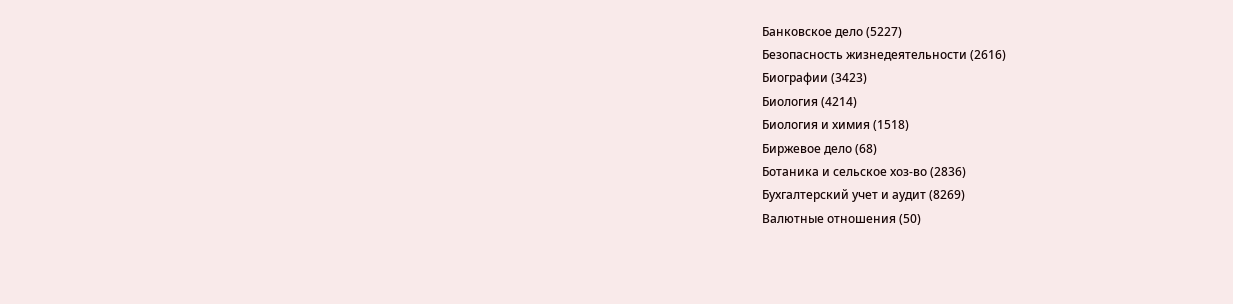Банковское дело (5227)
Безопасность жизнедеятельности (2616)
Биографии (3423)
Биология (4214)
Биология и химия (1518)
Биржевое дело (68)
Ботаника и сельское хоз-во (2836)
Бухгалтерский учет и аудит (8269)
Валютные отношения (50)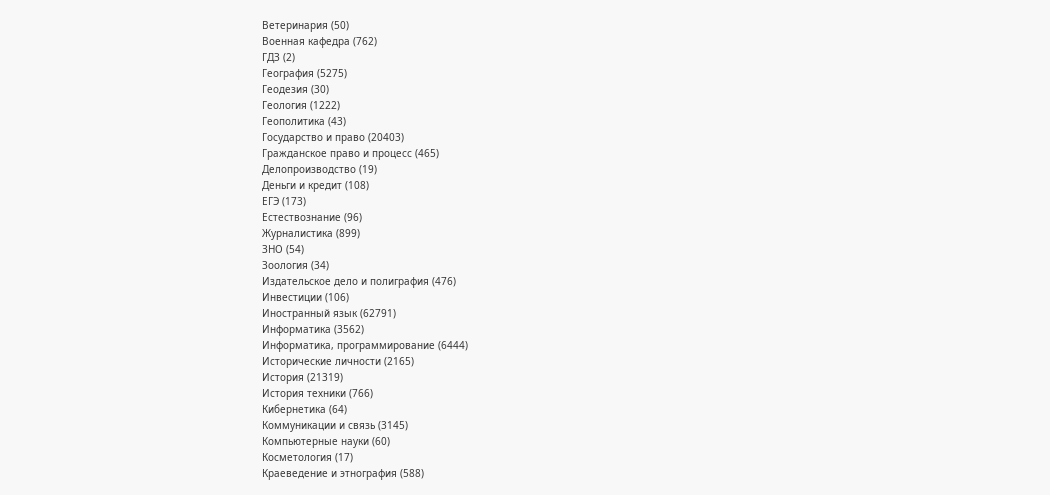Ветеринария (50)
Военная кафедра (762)
ГДЗ (2)
География (5275)
Геодезия (30)
Геология (1222)
Геополитика (43)
Государство и право (20403)
Гражданское право и процесс (465)
Делопроизводство (19)
Деньги и кредит (108)
ЕГЭ (173)
Естествознание (96)
Журналистика (899)
ЗНО (54)
Зоология (34)
Издательское дело и полиграфия (476)
Инвестиции (106)
Иностранный язык (62791)
Информатика (3562)
Информатика, программирование (6444)
Исторические личности (2165)
История (21319)
История техники (766)
Кибернетика (64)
Коммуникации и связь (3145)
Компьютерные науки (60)
Косметология (17)
Краеведение и этнография (588)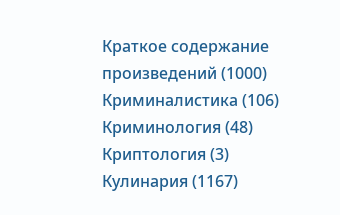Краткое содержание произведений (1000)
Криминалистика (106)
Криминология (48)
Криптология (3)
Кулинария (1167)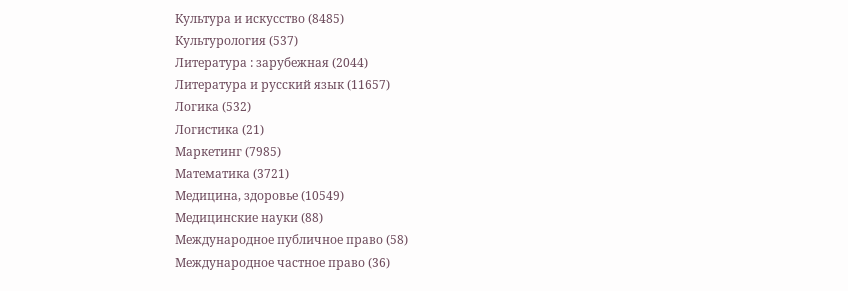Культура и искусство (8485)
Культурология (537)
Литература : зарубежная (2044)
Литература и русский язык (11657)
Логика (532)
Логистика (21)
Маркетинг (7985)
Математика (3721)
Медицина, здоровье (10549)
Медицинские науки (88)
Международное публичное право (58)
Международное частное право (36)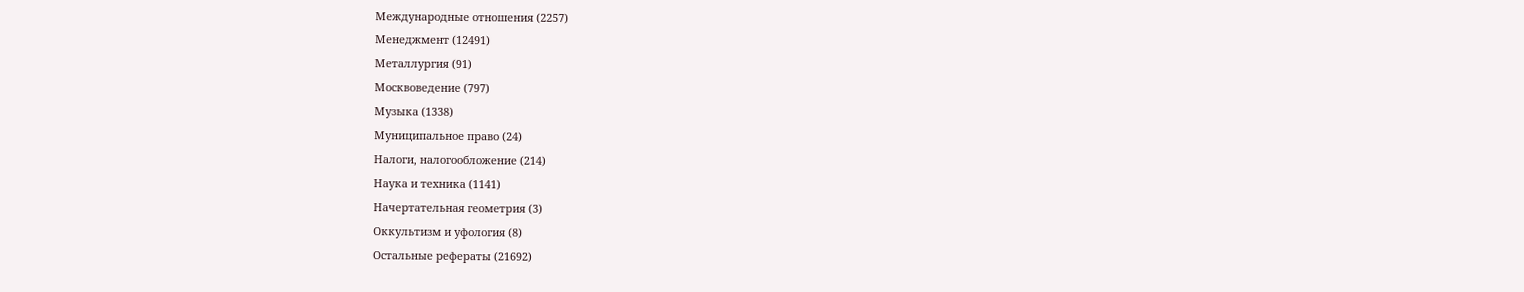Международные отношения (2257)
Менеджмент (12491)
Металлургия (91)
Москвоведение (797)
Музыка (1338)
Муниципальное право (24)
Налоги, налогообложение (214)
Наука и техника (1141)
Начертательная геометрия (3)
Оккультизм и уфология (8)
Остальные рефераты (21692)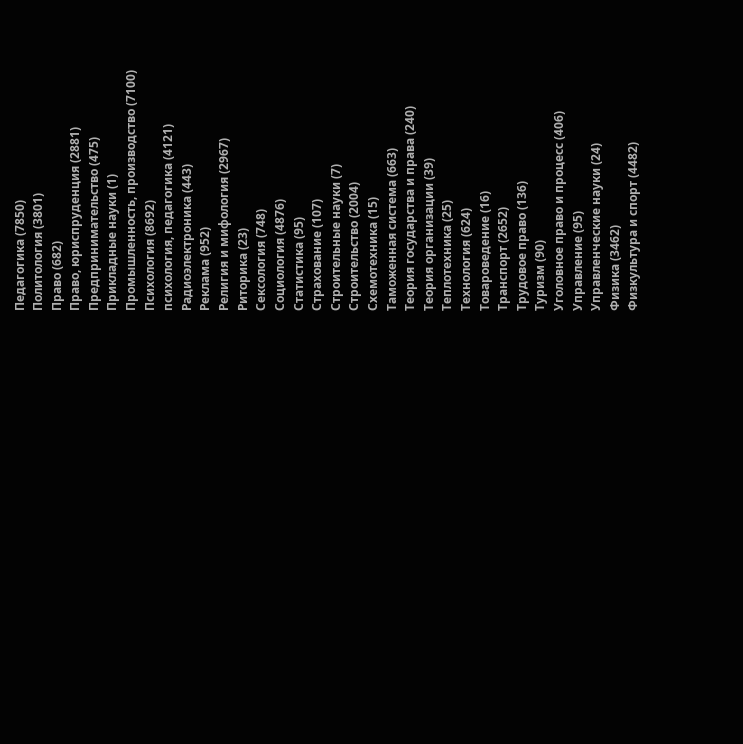Педагогика (7850)
Политология (3801)
Право (682)
Право, юриспруденция (2881)
Предпринимательство (475)
Прикладные науки (1)
Промышленность, производство (7100)
Психология (8692)
психология, педагогика (4121)
Радиоэлектроника (443)
Реклама (952)
Религия и мифология (2967)
Риторика (23)
Сексология (748)
Социология (4876)
Статистика (95)
Страхование (107)
Строительные науки (7)
Строительство (2004)
Схемотехника (15)
Таможенная система (663)
Теория государства и права (240)
Теория организации (39)
Теплотехника (25)
Технология (624)
Товароведение (16)
Транспорт (2652)
Трудовое право (136)
Туризм (90)
Уголовное право и процесс (406)
Управление (95)
Управленческие науки (24)
Физика (3462)
Физкультура и спорт (4482)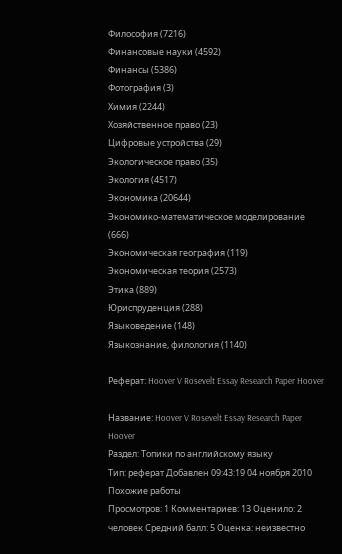Философия (7216)
Финансовые науки (4592)
Финансы (5386)
Фотография (3)
Химия (2244)
Хозяйственное право (23)
Цифровые устройства (29)
Экологическое право (35)
Экология (4517)
Экономика (20644)
Экономико-математическое моделирование (666)
Экономическая география (119)
Экономическая теория (2573)
Этика (889)
Юриспруденция (288)
Языковедение (148)
Языкознание, филология (1140)

Реферат: Hoover V Rosevelt Essay Research Paper Hoover

Название: Hoover V Rosevelt Essay Research Paper Hoover
Раздел: Топики по английскому языку
Тип: реферат Добавлен 09:43:19 04 ноября 2010 Похожие работы
Просмотров: 1 Комментариев: 13 Оценило: 2 человек Средний балл: 5 Оценка: неизвестно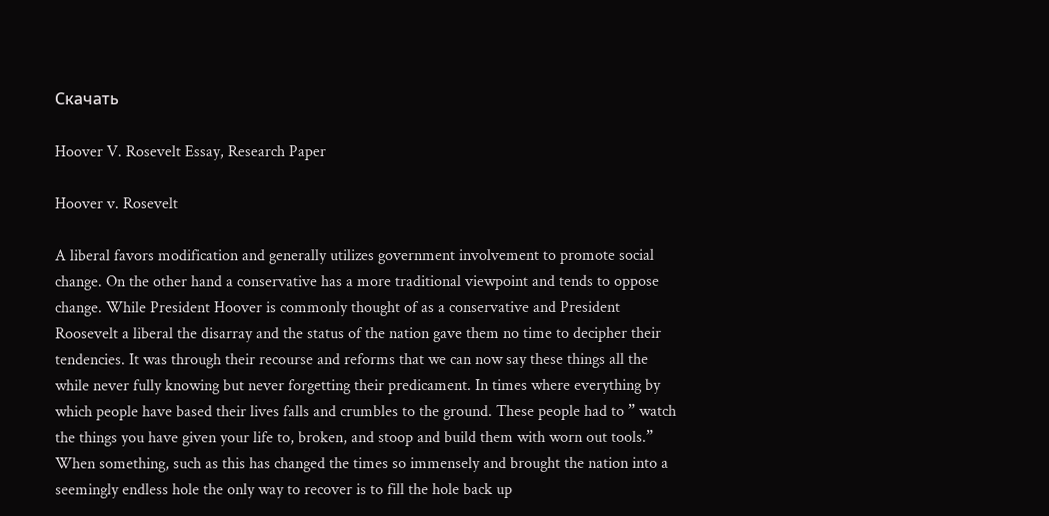Скачать

Hoover V. Rosevelt Essay, Research Paper

Hoover v. Rosevelt

A liberal favors modification and generally utilizes government involvement to promote social change. On the other hand a conservative has a more traditional viewpoint and tends to oppose change. While President Hoover is commonly thought of as a conservative and President Roosevelt a liberal the disarray and the status of the nation gave them no time to decipher their tendencies. It was through their recourse and reforms that we can now say these things all the while never fully knowing but never forgetting their predicament. In times where everything by which people have based their lives falls and crumbles to the ground. These people had to ” watch the things you have given your life to, broken, and stoop and build them with worn out tools.” When something, such as this has changed the times so immensely and brought the nation into a seemingly endless hole the only way to recover is to fill the hole back up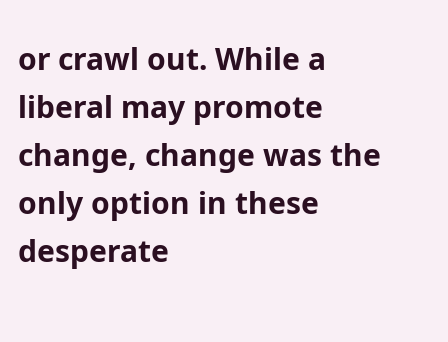or crawl out. While a liberal may promote change, change was the only option in these desperate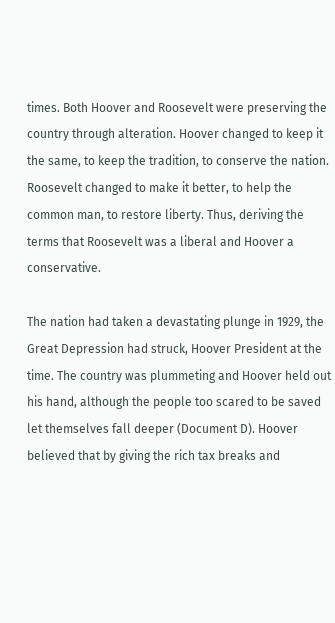times. Both Hoover and Roosevelt were preserving the country through alteration. Hoover changed to keep it the same, to keep the tradition, to conserve the nation. Roosevelt changed to make it better, to help the common man, to restore liberty. Thus, deriving the terms that Roosevelt was a liberal and Hoover a conservative.

The nation had taken a devastating plunge in 1929, the Great Depression had struck, Hoover President at the time. The country was plummeting and Hoover held out his hand, although the people too scared to be saved let themselves fall deeper (Document D). Hoover believed that by giving the rich tax breaks and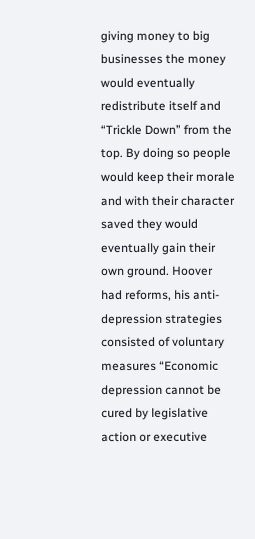giving money to big businesses the money would eventually redistribute itself and “Trickle Down” from the top. By doing so people would keep their morale and with their character saved they would eventually gain their own ground. Hoover had reforms, his anti-depression strategies consisted of voluntary measures “Economic depression cannot be cured by legislative action or executive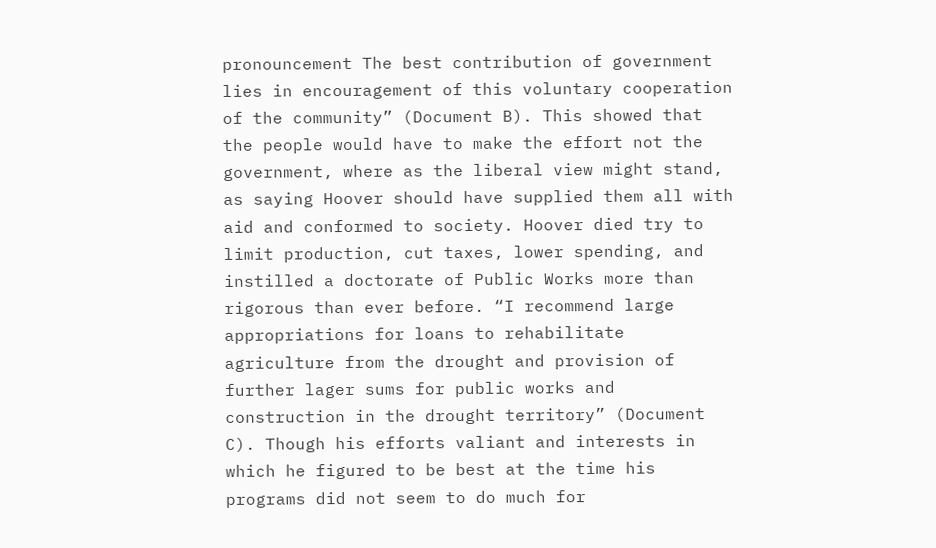pronouncement The best contribution of government lies in encouragement of this voluntary cooperation of the community” (Document B). This showed that the people would have to make the effort not the government, where as the liberal view might stand, as saying Hoover should have supplied them all with aid and conformed to society. Hoover died try to limit production, cut taxes, lower spending, and instilled a doctorate of Public Works more than rigorous than ever before. “I recommend large appropriations for loans to rehabilitate agriculture from the drought and provision of further lager sums for public works and construction in the drought territory” (Document C). Though his efforts valiant and interests in which he figured to be best at the time his programs did not seem to do much for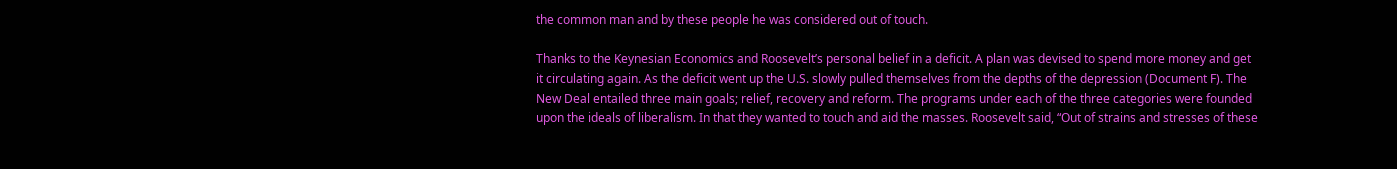the common man and by these people he was considered out of touch.

Thanks to the Keynesian Economics and Roosevelt’s personal belief in a deficit. A plan was devised to spend more money and get it circulating again. As the deficit went up the U.S. slowly pulled themselves from the depths of the depression (Document F). The New Deal entailed three main goals; relief, recovery and reform. The programs under each of the three categories were founded upon the ideals of liberalism. In that they wanted to touch and aid the masses. Roosevelt said, “Out of strains and stresses of these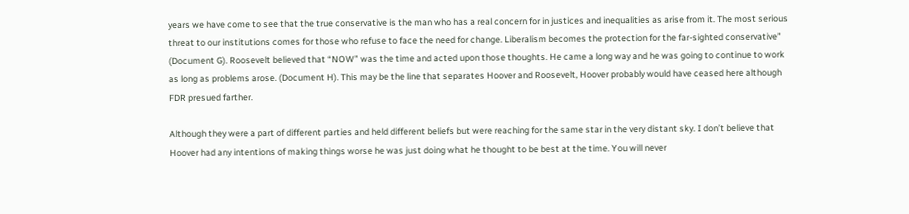years we have come to see that the true conservative is the man who has a real concern for in justices and inequalities as arise from it. The most serious threat to our institutions comes for those who refuse to face the need for change. Liberalism becomes the protection for the far-sighted conservative” (Document G). Roosevelt believed that “NOW” was the time and acted upon those thoughts. He came a long way and he was going to continue to work as long as problems arose. (Document H). This may be the line that separates Hoover and Roosevelt, Hoover probably would have ceased here although FDR presued farther.

Although they were a part of different parties and held different beliefs but were reaching for the same star in the very distant sky. I don’t believe that Hoover had any intentions of making things worse he was just doing what he thought to be best at the time. You will never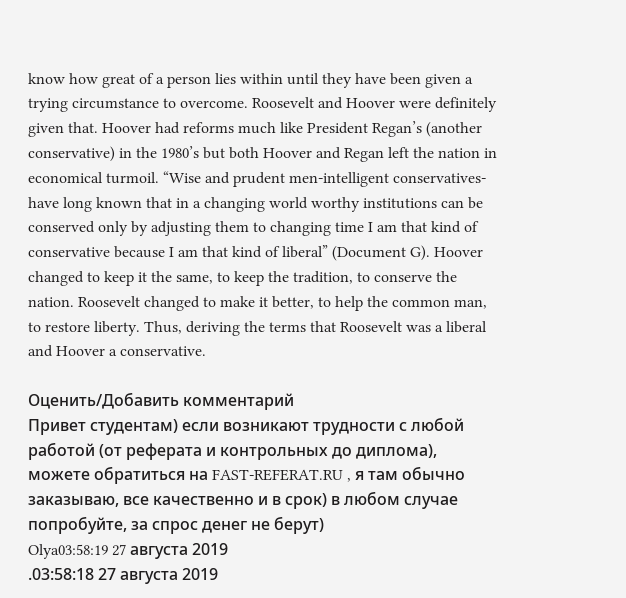know how great of a person lies within until they have been given a trying circumstance to overcome. Roosevelt and Hoover were definitely given that. Hoover had reforms much like President Regan’s (another conservative) in the 1980’s but both Hoover and Regan left the nation in economical turmoil. “Wise and prudent men-intelligent conservatives-have long known that in a changing world worthy institutions can be conserved only by adjusting them to changing time I am that kind of conservative because I am that kind of liberal” (Document G). Hoover changed to keep it the same, to keep the tradition, to conserve the nation. Roosevelt changed to make it better, to help the common man, to restore liberty. Thus, deriving the terms that Roosevelt was a liberal and Hoover a conservative.

Оценить/Добавить комментарий
Привет студентам) если возникают трудности с любой работой (от реферата и контрольных до диплома), можете обратиться на FAST-REFERAT.RU , я там обычно заказываю, все качественно и в срок) в любом случае попробуйте, за спрос денег не берут)
Olya03:58:19 27 августа 2019
.03:58:18 27 августа 2019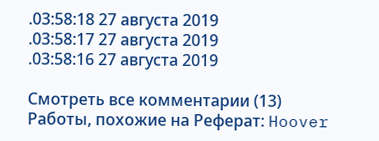.03:58:18 27 августа 2019
.03:58:17 27 августа 2019
.03:58:16 27 августа 2019

Смотреть все комментарии (13)
Работы, похожие на Реферат: Hoover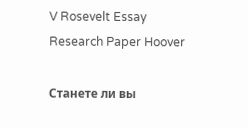V Rosevelt Essay Research Paper Hoover

Станете ли вы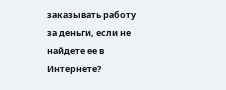заказывать работу за деньги, если не найдете ее в Интернете?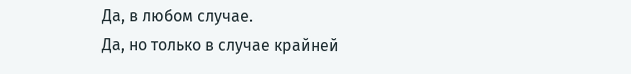Да, в любом случае.
Да, но только в случае крайней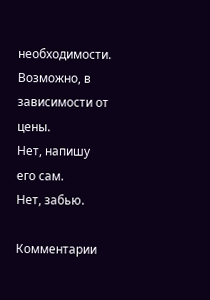необходимости.
Возможно, в зависимости от цены.
Нет, напишу его сам.
Нет, забью.

Комментарии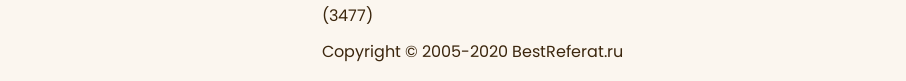(3477)
Copyright © 2005-2020 BestReferat.ru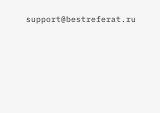support@bestreferat.ru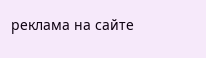реклама на сайте